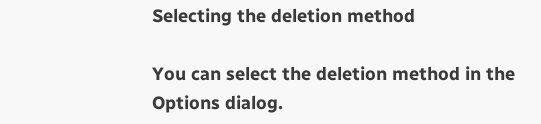Selecting the deletion method

You can select the deletion method in the Options dialog.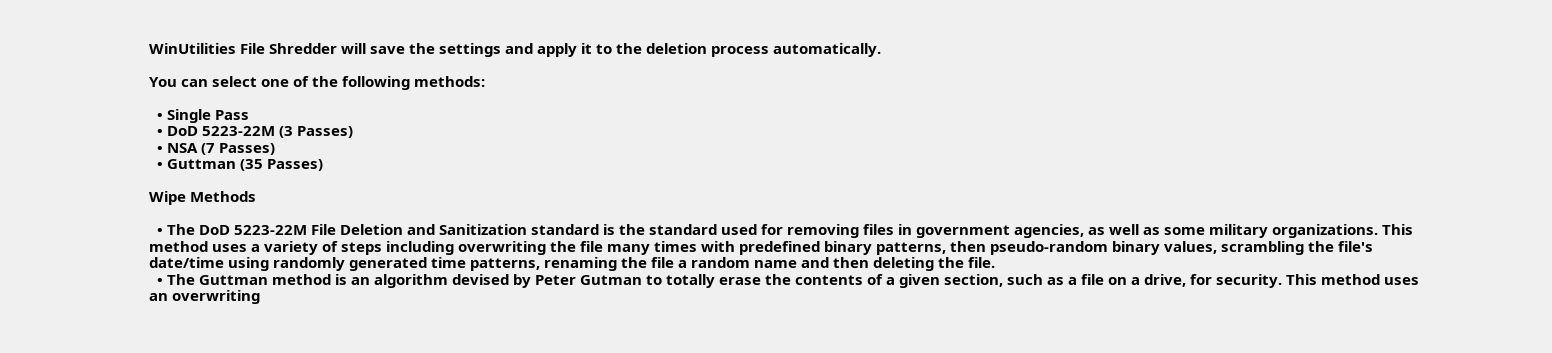WinUtilities File Shredder will save the settings and apply it to the deletion process automatically.

You can select one of the following methods:

  • Single Pass
  • DoD 5223-22M (3 Passes)
  • NSA (7 Passes)
  • Guttman (35 Passes)

Wipe Methods

  • The DoD 5223-22M File Deletion and Sanitization standard is the standard used for removing files in government agencies, as well as some military organizations. This method uses a variety of steps including overwriting the file many times with predefined binary patterns, then pseudo-random binary values, scrambling the file's date/time using randomly generated time patterns, renaming the file a random name and then deleting the file.
  • The Guttman method is an algorithm devised by Peter Gutman to totally erase the contents of a given section, such as a file on a drive, for security. This method uses an overwriting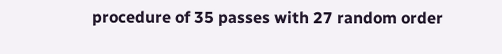procedure of 35 passes with 27 random order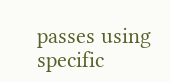passes using specific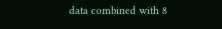data combined with 8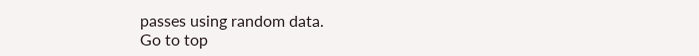passes using random data.
Go to top